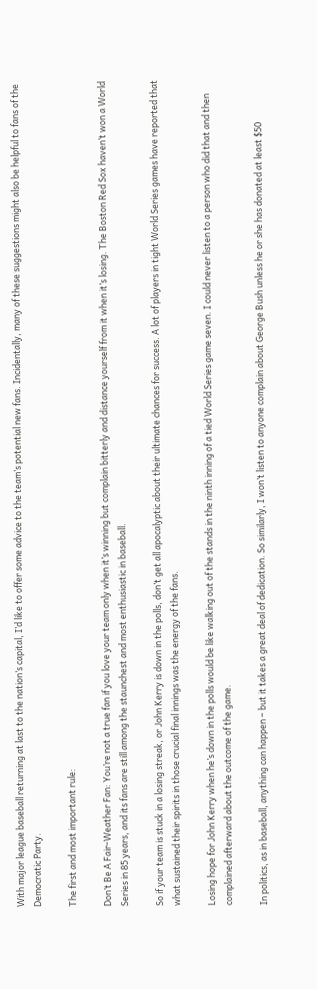With major league baseball returning at last to the nation’s capital, I’d like to offer some advice to the team’s potential new fans. Incidentally, many of these suggestions might also be helpful to fans of the Democratic Party.

The first and most important rule:

Don’t Be A Fair-Weather Fan: You’re not a true fan if you love your team only when it’s winning but complain bitterly and distance yourself from it when it’s losing. The Boston Red Sox haven’t won a World Series in 85 years, and its fans are still among the staunchest and most enthusiastic in baseball.

So if your team is stuck in a losing streak, or John Kerry is down in the polls, don’t get all apocalyptic about their ultimate chances for success. A lot of players in tight World Series games have reported that what sustained their spirits in those crucial final innings was the energy of the fans.

Losing hope for John Kerry when he’s down in the polls would be like walking out of the stands in the ninth inning of a tied World Series game seven. I could never listen to a person who did that and then complained afterward about the outcome of the game.

In politics, as in baseball, anything can happen – but it takes a great deal of dedication. So similarly, I won’t listen to anyone complain about George Bush unless he or she has donated at least $50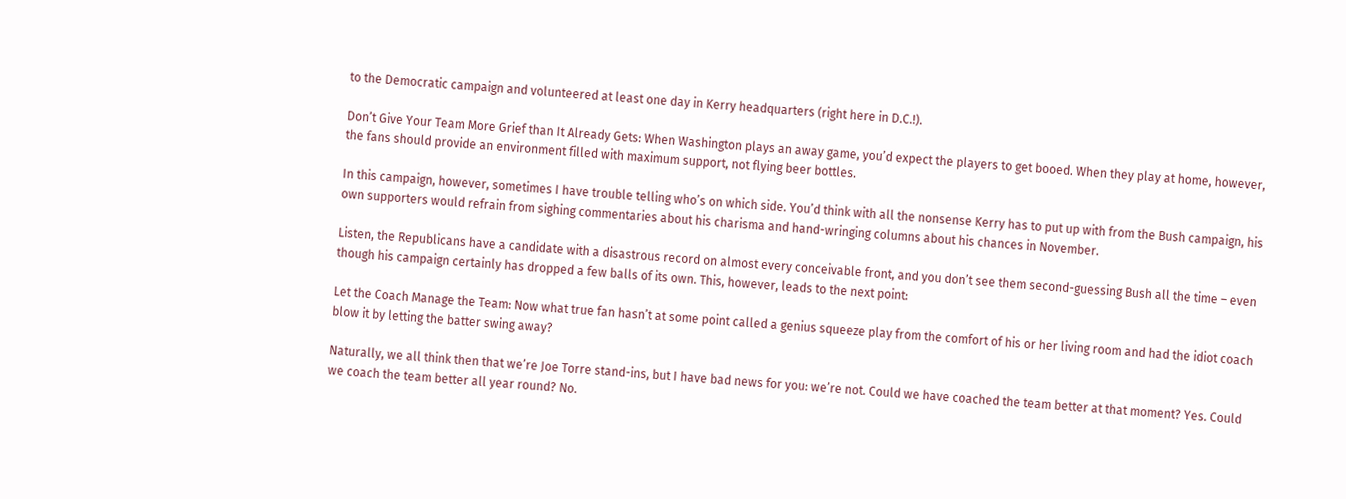to the Democratic campaign and volunteered at least one day in Kerry headquarters (right here in D.C.!).

Don’t Give Your Team More Grief than It Already Gets: When Washington plays an away game, you’d expect the players to get booed. When they play at home, however, the fans should provide an environment filled with maximum support, not flying beer bottles.

In this campaign, however, sometimes I have trouble telling who’s on which side. You’d think with all the nonsense Kerry has to put up with from the Bush campaign, his own supporters would refrain from sighing commentaries about his charisma and hand-wringing columns about his chances in November.

Listen, the Republicans have a candidate with a disastrous record on almost every conceivable front, and you don’t see them second-guessing Bush all the time – even though his campaign certainly has dropped a few balls of its own. This, however, leads to the next point:

Let the Coach Manage the Team: Now what true fan hasn’t at some point called a genius squeeze play from the comfort of his or her living room and had the idiot coach blow it by letting the batter swing away?

Naturally, we all think then that we’re Joe Torre stand-ins, but I have bad news for you: we’re not. Could we have coached the team better at that moment? Yes. Could we coach the team better all year round? No.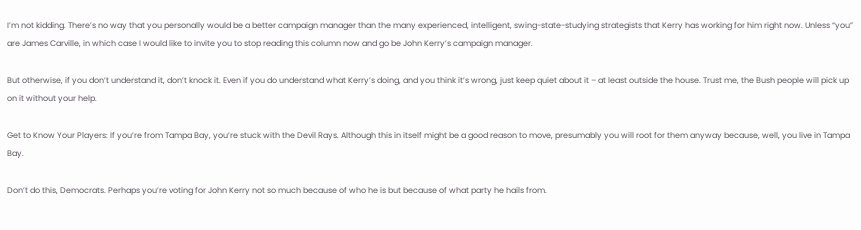I’m not kidding. There’s no way that you personally would be a better campaign manager than the many experienced, intelligent, swing-state-studying strategists that Kerry has working for him right now. Unless “you” are James Carville, in which case I would like to invite you to stop reading this column now and go be John Kerry’s campaign manager.

But otherwise, if you don’t understand it, don’t knock it. Even if you do understand what Kerry’s doing, and you think it’s wrong, just keep quiet about it – at least outside the house. Trust me, the Bush people will pick up on it without your help.

Get to Know Your Players: If you’re from Tampa Bay, you’re stuck with the Devil Rays. Although this in itself might be a good reason to move, presumably you will root for them anyway because, well, you live in Tampa Bay.

Don’t do this, Democrats. Perhaps you’re voting for John Kerry not so much because of who he is but because of what party he hails from.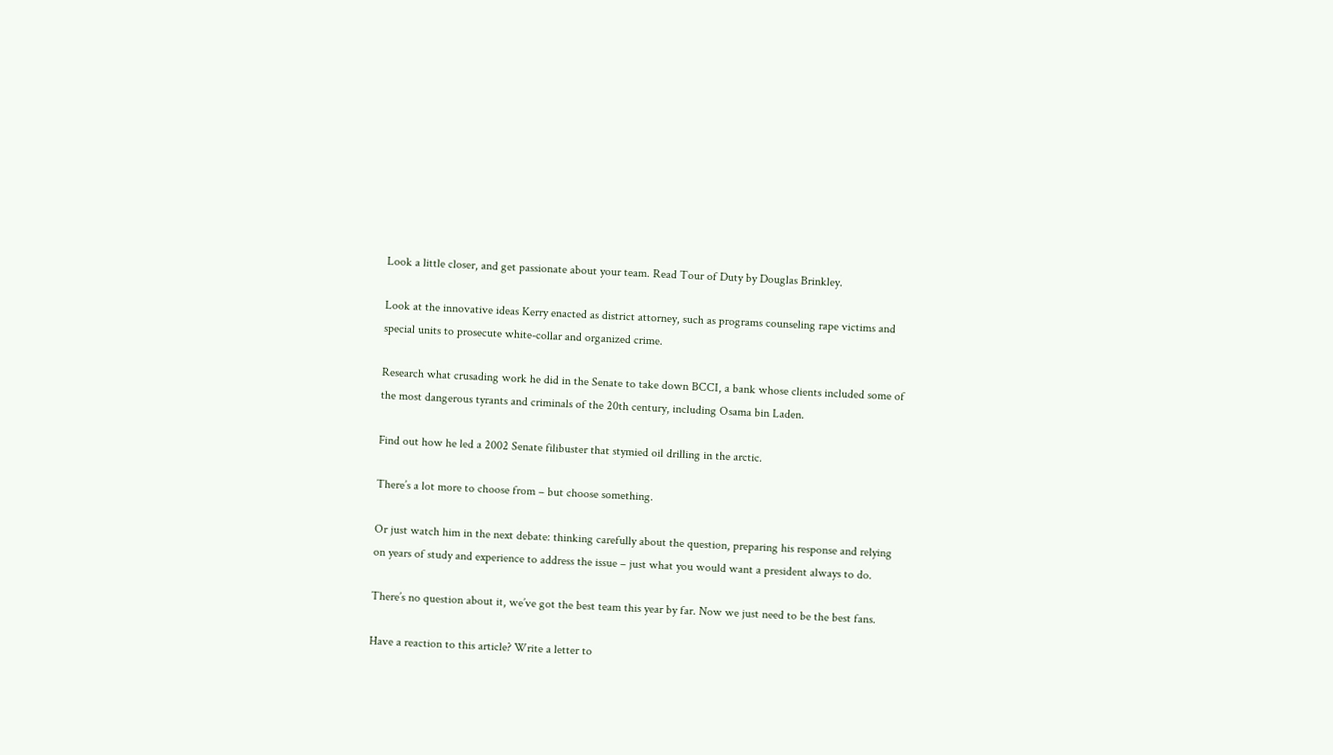Look a little closer, and get passionate about your team. Read Tour of Duty by Douglas Brinkley.

Look at the innovative ideas Kerry enacted as district attorney, such as programs counseling rape victims and special units to prosecute white-collar and organized crime.

Research what crusading work he did in the Senate to take down BCCI, a bank whose clients included some of the most dangerous tyrants and criminals of the 20th century, including Osama bin Laden.

Find out how he led a 2002 Senate filibuster that stymied oil drilling in the arctic.

There’s a lot more to choose from – but choose something.

Or just watch him in the next debate: thinking carefully about the question, preparing his response and relying on years of study and experience to address the issue – just what you would want a president always to do.

There’s no question about it, we’ve got the best team this year by far. Now we just need to be the best fans.

Have a reaction to this article? Write a letter to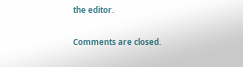the editor.

Comments are closed.